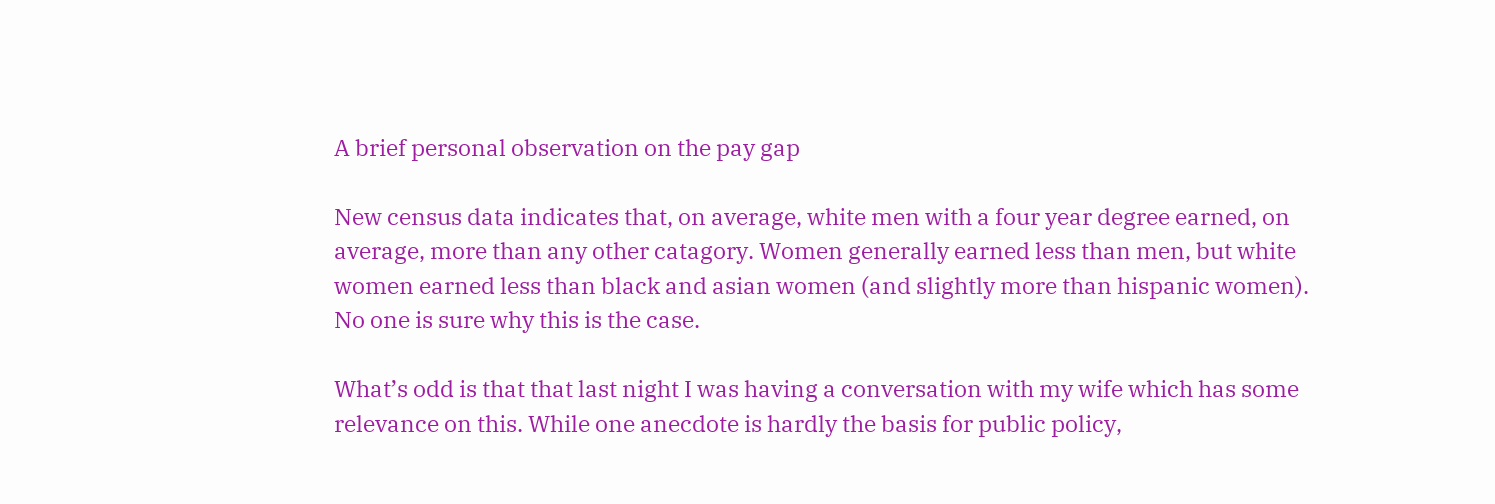A brief personal observation on the pay gap

New census data indicates that, on average, white men with a four year degree earned, on average, more than any other catagory. Women generally earned less than men, but white women earned less than black and asian women (and slightly more than hispanic women). No one is sure why this is the case.

What’s odd is that that last night I was having a conversation with my wife which has some relevance on this. While one anecdote is hardly the basis for public policy,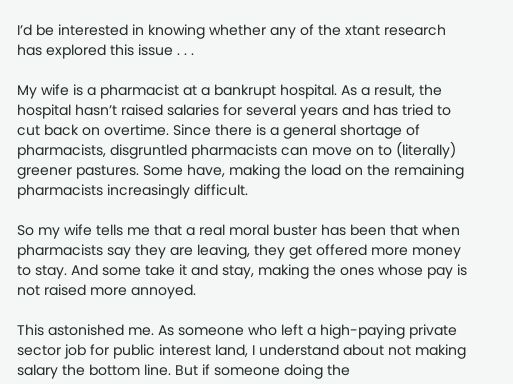I’d be interested in knowing whether any of the xtant research has explored this issue . . .

My wife is a pharmacist at a bankrupt hospital. As a result, the hospital hasn’t raised salaries for several years and has tried to cut back on overtime. Since there is a general shortage of pharmacists, disgruntled pharmacists can move on to (literally) greener pastures. Some have, making the load on the remaining pharmacists increasingly difficult.

So my wife tells me that a real moral buster has been that when pharmacists say they are leaving, they get offered more money to stay. And some take it and stay, making the ones whose pay is not raised more annoyed.

This astonished me. As someone who left a high-paying private sector job for public interest land, I understand about not making salary the bottom line. But if someone doing the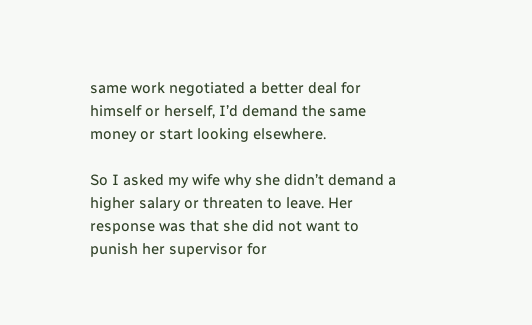same work negotiated a better deal for himself or herself, I’d demand the same money or start looking elsewhere.

So I asked my wife why she didn’t demand a higher salary or threaten to leave. Her response was that she did not want to punish her supervisor for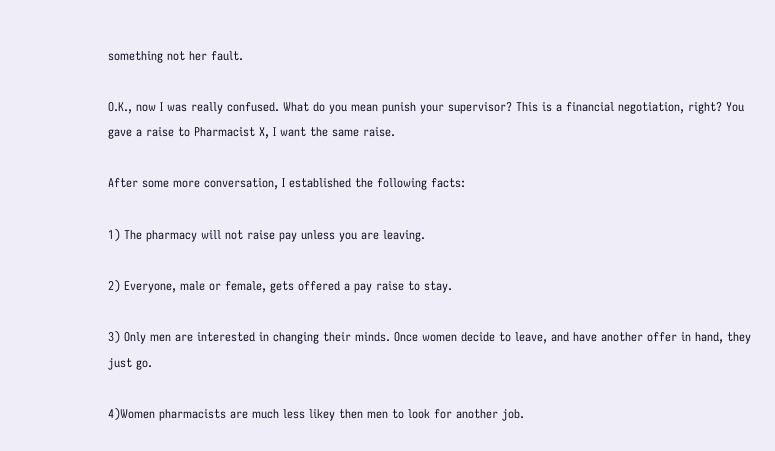something not her fault.

O.K., now I was really confused. What do you mean punish your supervisor? This is a financial negotiation, right? You gave a raise to Pharmacist X, I want the same raise.

After some more conversation, I established the following facts:

1) The pharmacy will not raise pay unless you are leaving.

2) Everyone, male or female, gets offered a pay raise to stay.

3) Only men are interested in changing their minds. Once women decide to leave, and have another offer in hand, they just go.

4)Women pharmacists are much less likey then men to look for another job.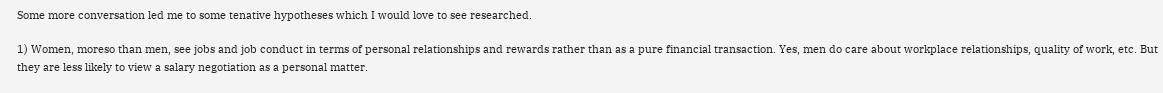Some more conversation led me to some tenative hypotheses which I would love to see researched.

1) Women, moreso than men, see jobs and job conduct in terms of personal relationships and rewards rather than as a pure financial transaction. Yes, men do care about workplace relationships, quality of work, etc. But they are less likely to view a salary negotiation as a personal matter.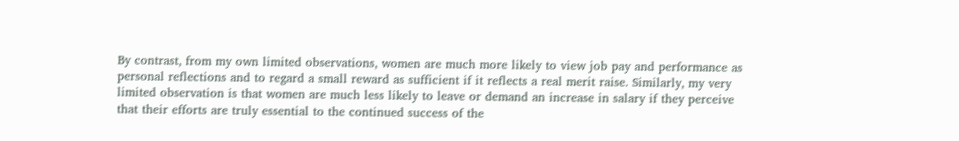By contrast, from my own limited observations, women are much more likely to view job pay and performance as personal reflections and to regard a small reward as sufficient if it reflects a real merit raise. Similarly, my very limited observation is that women are much less likely to leave or demand an increase in salary if they perceive that their efforts are truly essential to the continued success of the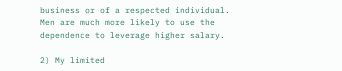business or of a respected individual. Men are much more likely to use the dependence to leverage higher salary.

2) My limited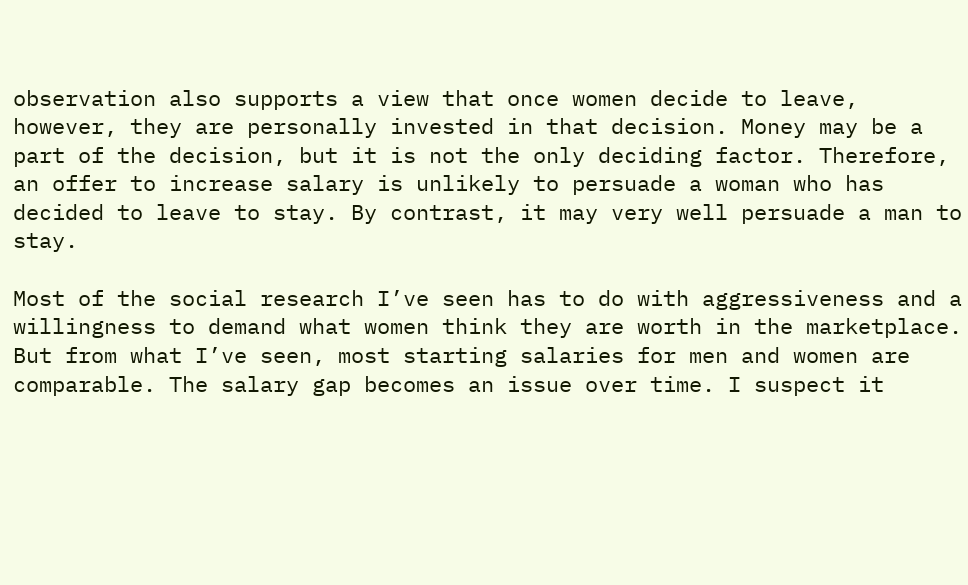observation also supports a view that once women decide to leave, however, they are personally invested in that decision. Money may be a part of the decision, but it is not the only deciding factor. Therefore, an offer to increase salary is unlikely to persuade a woman who has decided to leave to stay. By contrast, it may very well persuade a man to stay.

Most of the social research I’ve seen has to do with aggressiveness and a willingness to demand what women think they are worth in the marketplace. But from what I’ve seen, most starting salaries for men and women are comparable. The salary gap becomes an issue over time. I suspect it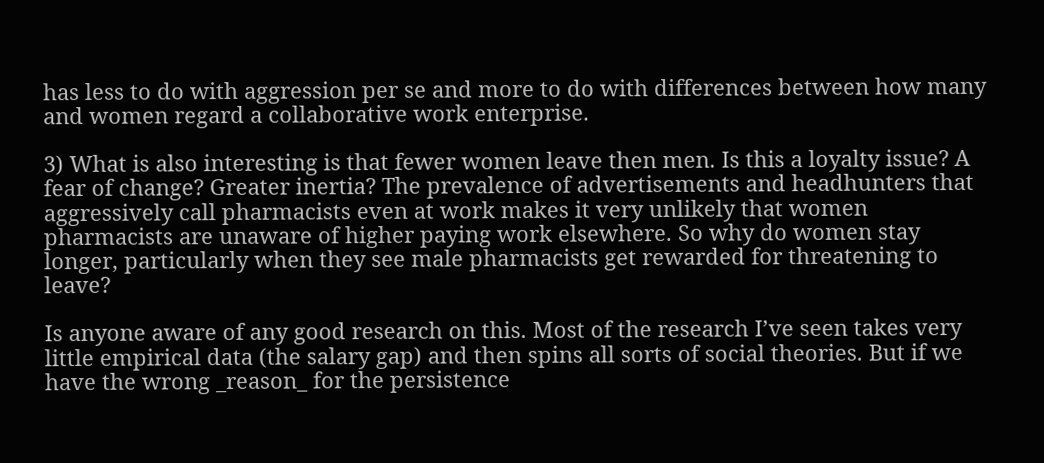has less to do with aggression per se and more to do with differences between how many and women regard a collaborative work enterprise.

3) What is also interesting is that fewer women leave then men. Is this a loyalty issue? A fear of change? Greater inertia? The prevalence of advertisements and headhunters that aggressively call pharmacists even at work makes it very unlikely that women pharmacists are unaware of higher paying work elsewhere. So why do women stay longer, particularly when they see male pharmacists get rewarded for threatening to leave?

Is anyone aware of any good research on this. Most of the research I’ve seen takes very little empirical data (the salary gap) and then spins all sorts of social theories. But if we have the wrong _reason_ for the persistence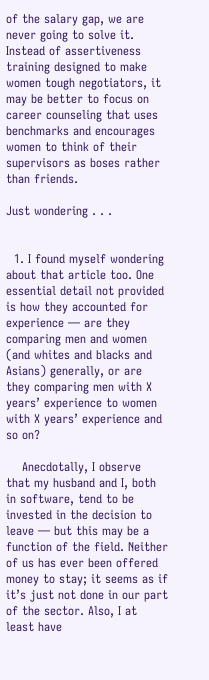of the salary gap, we are never going to solve it. Instead of assertiveness training designed to make women tough negotiators, it may be better to focus on career counseling that uses benchmarks and encourages women to think of their supervisors as boses rather than friends.

Just wondering . . .


  1. I found myself wondering about that article too. One essential detail not provided is how they accounted for experience — are they comparing men and women (and whites and blacks and Asians) generally, or are they comparing men with X years’ experience to women with X years’ experience and so on?

    Anecdotally, I observe that my husband and I, both in software, tend to be invested in the decision to leave — but this may be a function of the field. Neither of us has ever been offered money to stay; it seems as if it’s just not done in our part of the sector. Also, I at least have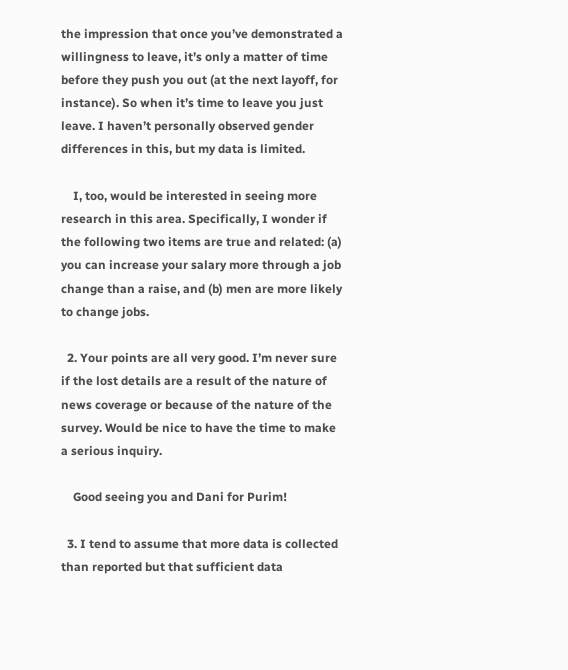the impression that once you’ve demonstrated a willingness to leave, it’s only a matter of time before they push you out (at the next layoff, for instance). So when it’s time to leave you just leave. I haven’t personally observed gender differences in this, but my data is limited.

    I, too, would be interested in seeing more research in this area. Specifically, I wonder if the following two items are true and related: (a) you can increase your salary more through a job change than a raise, and (b) men are more likely to change jobs.

  2. Your points are all very good. I’m never sure if the lost details are a result of the nature of news coverage or because of the nature of the survey. Would be nice to have the time to make a serious inquiry.

    Good seeing you and Dani for Purim!

  3. I tend to assume that more data is collected than reported but that sufficient data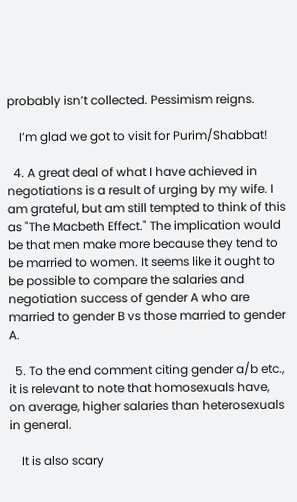probably isn’t collected. Pessimism reigns.

    I’m glad we got to visit for Purim/Shabbat!

  4. A great deal of what I have achieved in negotiations is a result of urging by my wife. I am grateful, but am still tempted to think of this as "The Macbeth Effect." The implication would be that men make more because they tend to be married to women. It seems like it ought to be possible to compare the salaries and negotiation success of gender A who are married to gender B vs those married to gender A.

  5. To the end comment citing gender a/b etc., it is relevant to note that homosexuals have, on average, higher salaries than heterosexuals in general.

    It is also scary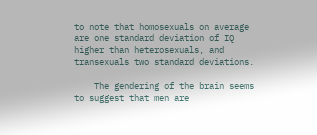to note that homosexuals on average are one standard deviation of IQ higher than heterosexuals, and transexuals two standard deviations.

    The gendering of the brain seems to suggest that men are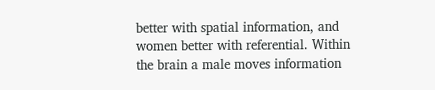better with spatial information, and women better with referential. Within the brain a male moves information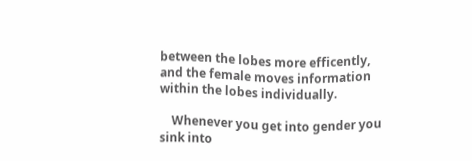between the lobes more efficently, and the female moves information within the lobes individually.

    Whenever you get into gender you sink into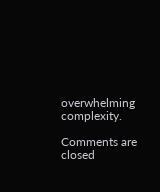overwhelming complexity.

Comments are closed